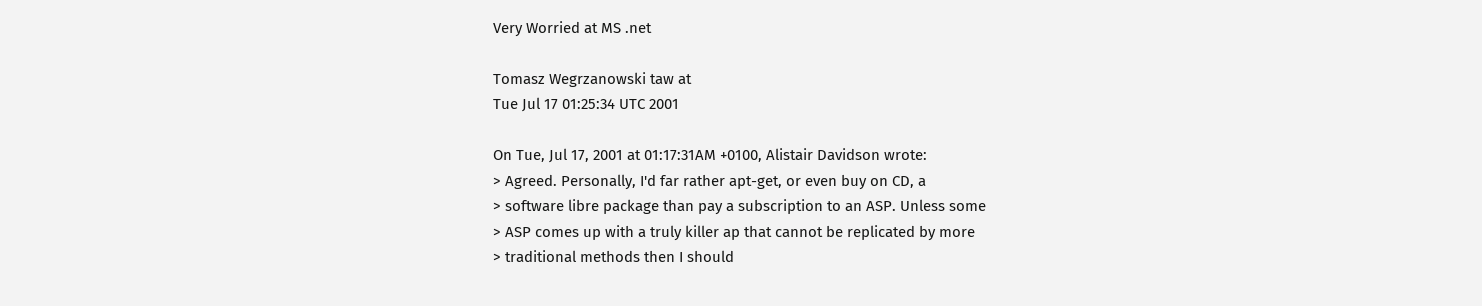Very Worried at MS .net

Tomasz Wegrzanowski taw at
Tue Jul 17 01:25:34 UTC 2001

On Tue, Jul 17, 2001 at 01:17:31AM +0100, Alistair Davidson wrote:
> Agreed. Personally, I'd far rather apt-get, or even buy on CD, a
> software libre package than pay a subscription to an ASP. Unless some
> ASP comes up with a truly killer ap that cannot be replicated by more
> traditional methods then I should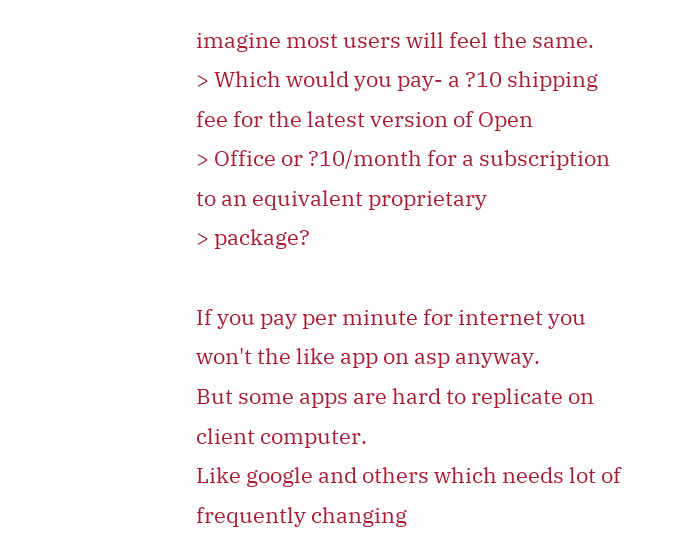imagine most users will feel the same.
> Which would you pay- a ?10 shipping fee for the latest version of Open
> Office or ?10/month for a subscription to an equivalent proprietary
> package?

If you pay per minute for internet you won't the like app on asp anyway.
But some apps are hard to replicate on client computer.
Like google and others which needs lot of frequently changing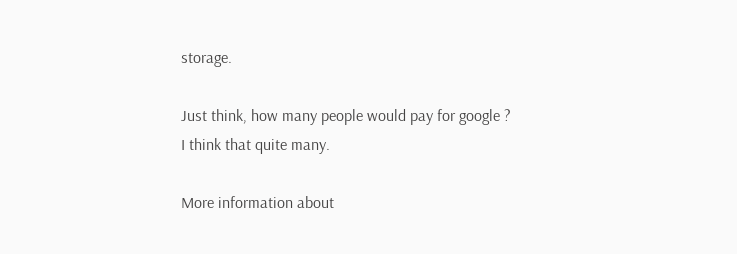storage.

Just think, how many people would pay for google ?
I think that quite many.

More information about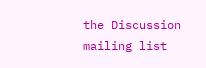the Discussion mailing list